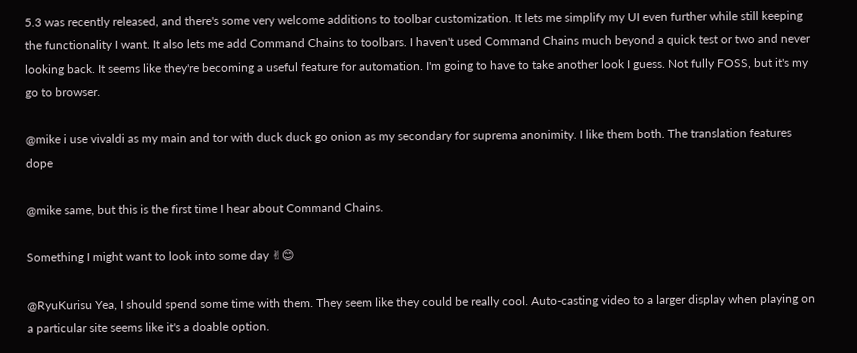5.3 was recently released, and there's some very welcome additions to toolbar customization. It lets me simplify my UI even further while still keeping the functionality I want. It also lets me add Command Chains to toolbars. I haven't used Command Chains much beyond a quick test or two and never looking back. It seems like they're becoming a useful feature for automation. I'm going to have to take another look I guess. Not fully FOSS, but it's my go to browser.

@mike i use vivaldi as my main and tor with duck duck go onion as my secondary for suprema anonimity. I like them both. The translation features dope

@mike same, but this is the first time I hear about Command Chains.

Something I might want to look into some day ✌😊

@RyuKurisu Yea, I should spend some time with them. They seem like they could be really cool. Auto-casting video to a larger display when playing on a particular site seems like it's a doable option.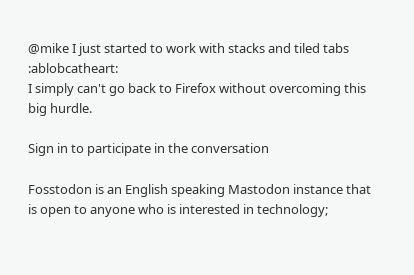@mike I just started to work with stacks and tiled tabs :ablobcatheart:
I simply can't go back to Firefox without overcoming this big hurdle.

Sign in to participate in the conversation

Fosstodon is an English speaking Mastodon instance that is open to anyone who is interested in technology;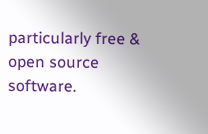particularly free & open source software.